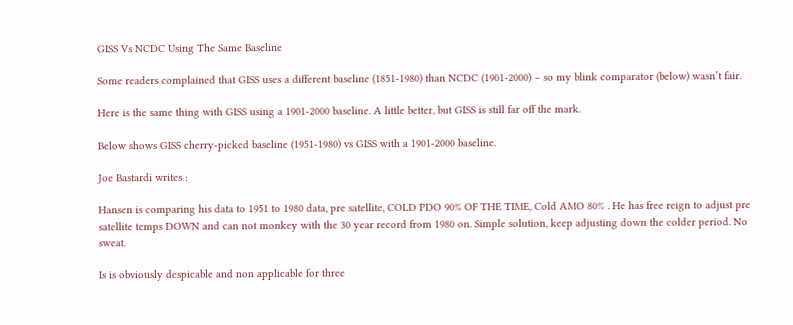GISS Vs NCDC Using The Same Baseline

Some readers complained that GISS uses a different baseline (1851-1980) than NCDC (1901-2000) – so my blink comparator (below) wasn’t fair.

Here is the same thing with GISS using a 1901-2000 baseline. A little better, but GISS is still far off the mark.

Below shows GISS cherry-picked baseline (1951-1980) vs GISS with a 1901-2000 baseline.

Joe Bastardi writes :

Hansen is comparing his data to 1951 to 1980 data, pre satellite, COLD PDO 90% OF THE TIME, Cold AMO 80% . He has free reign to adjust pre satellite temps DOWN and can not monkey with the 30 year record from 1980 on. Simple solution, keep adjusting down the colder period. No sweat.

Is is obviously despicable and non applicable for three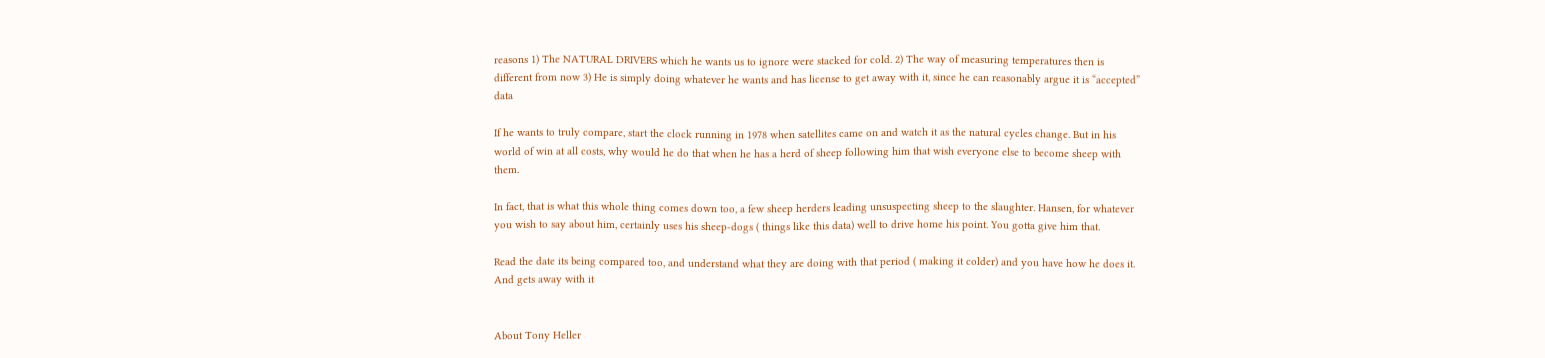reasons 1) The NATURAL DRIVERS which he wants us to ignore were stacked for cold. 2) The way of measuring temperatures then is different from now 3) He is simply doing whatever he wants and has license to get away with it, since he can reasonably argue it is “accepted” data

If he wants to truly compare, start the clock running in 1978 when satellites came on and watch it as the natural cycles change. But in his world of win at all costs, why would he do that when he has a herd of sheep following him that wish everyone else to become sheep with them.

In fact, that is what this whole thing comes down too, a few sheep herders leading unsuspecting sheep to the slaughter. Hansen, for whatever you wish to say about him, certainly uses his sheep-dogs ( things like this data) well to drive home his point. You gotta give him that.

Read the date its being compared too, and understand what they are doing with that period ( making it colder) and you have how he does it. And gets away with it


About Tony Heller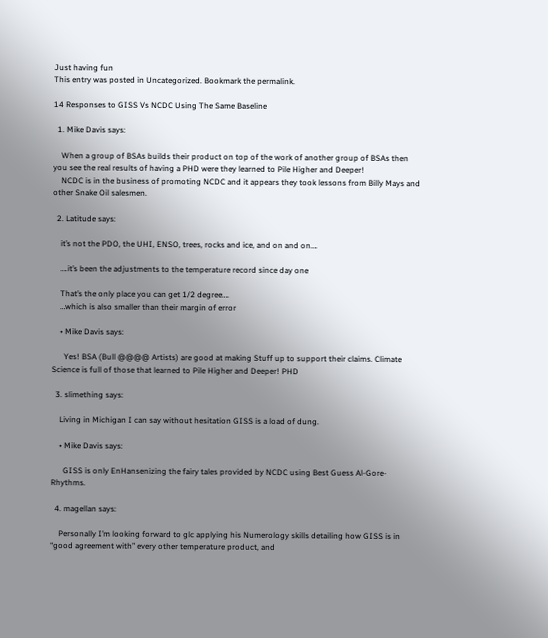Just having fun
This entry was posted in Uncategorized. Bookmark the permalink.

14 Responses to GISS Vs NCDC Using The Same Baseline

  1. Mike Davis says:

    When a group of BSAs builds their product on top of the work of another group of BSAs then you see the real results of having a PHD were they learned to Pile Higher and Deeper!
    NCDC is in the business of promoting NCDC and it appears they took lessons from Billy Mays and other Snake Oil salesmen.

  2. Latitude says:

    it’s not the PDO, the UHI, ENSO, trees, rocks and ice, and on and on….

    ….it’s been the adjustments to the temperature record since day one

    That’s the only place you can get 1/2 degree….
    …which is also smaller than their margin of error

    • Mike Davis says:

      Yes! BSA (Bull @@@@ Artists) are good at making Stuff up to support their claims. Climate Science is full of those that learned to Pile Higher and Deeper! PHD

  3. slimething says:

    Living in Michigan I can say without hesitation GISS is a load of dung.

    • Mike Davis says:

      GISS is only EnHansenizing the fairy tales provided by NCDC using Best Guess Al-Gore-Rhythms.

  4. magellan says:

    Personally I’m looking forward to glc applying his Numerology skills detailing how GISS is in “good agreement with” every other temperature product, and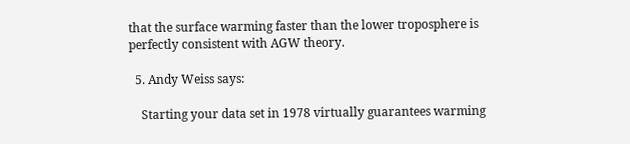that the surface warming faster than the lower troposphere is perfectly consistent with AGW theory.

  5. Andy Weiss says:

    Starting your data set in 1978 virtually guarantees warming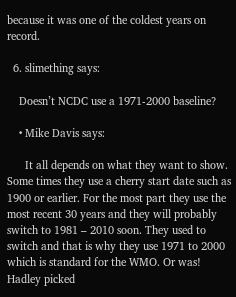because it was one of the coldest years on record.

  6. slimething says:

    Doesn’t NCDC use a 1971-2000 baseline?

    • Mike Davis says:

      It all depends on what they want to show. Some times they use a cherry start date such as 1900 or earlier. For the most part they use the most recent 30 years and they will probably switch to 1981 – 2010 soon. They used to switch and that is why they use 1971 to 2000 which is standard for the WMO. Or was! Hadley picked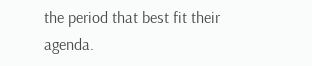the period that best fit their agenda.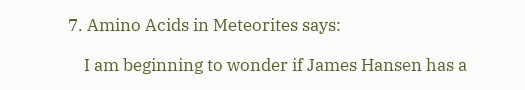7. Amino Acids in Meteorites says:

    I am beginning to wonder if James Hansen has a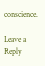conscience.

Leave a Reply